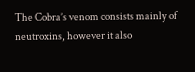The Cobra’s venom consists mainly of neutroxins, however it also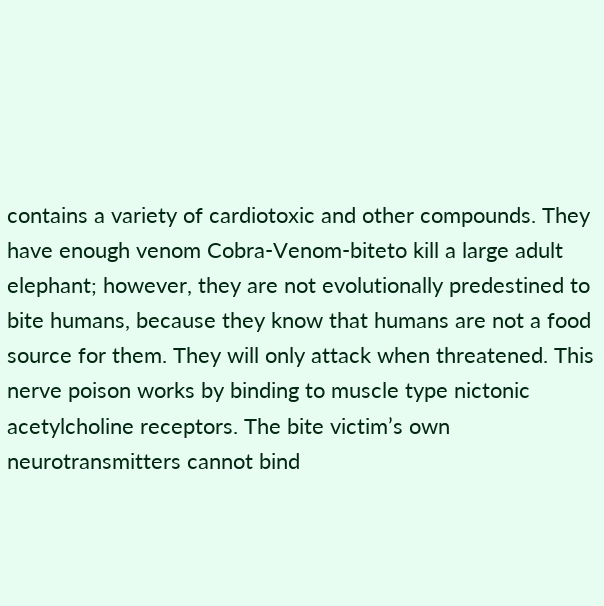contains a variety of cardiotoxic and other compounds. They have enough venom Cobra-Venom-biteto kill a large adult elephant; however, they are not evolutionally predestined to bite humans, because they know that humans are not a food source for them. They will only attack when threatened. This nerve poison works by binding to muscle type nictonic acetylcholine receptors. The bite victim’s own neurotransmitters cannot bind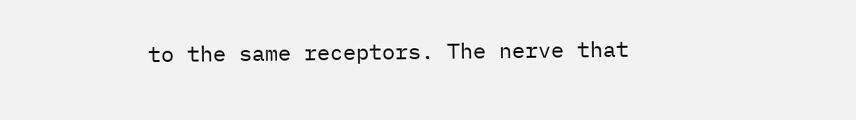to the same receptors. The nerve that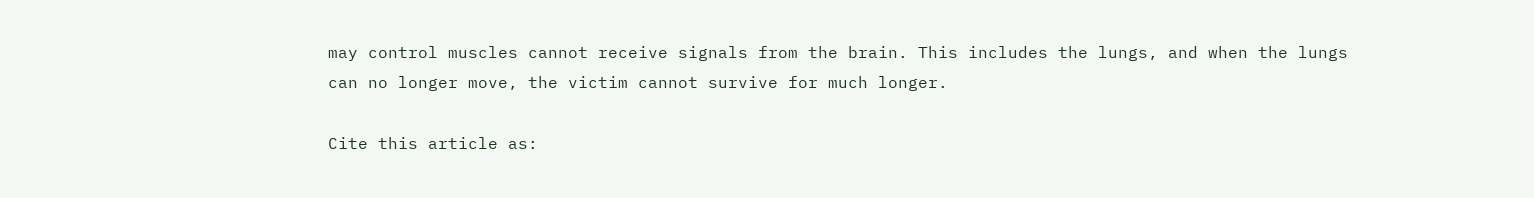may control muscles cannot receive signals from the brain. This includes the lungs, and when the lungs can no longer move, the victim cannot survive for much longer.

Cite this article as: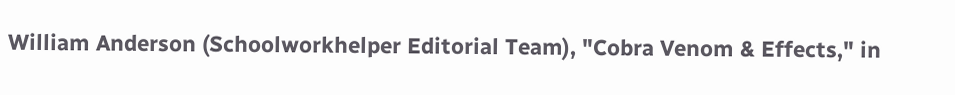William Anderson (Schoolworkhelper Editorial Team), "Cobra Venom & Effects," in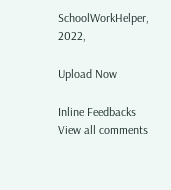SchoolWorkHelper, 2022,

Upload Now

Inline Feedbacks
View all comments